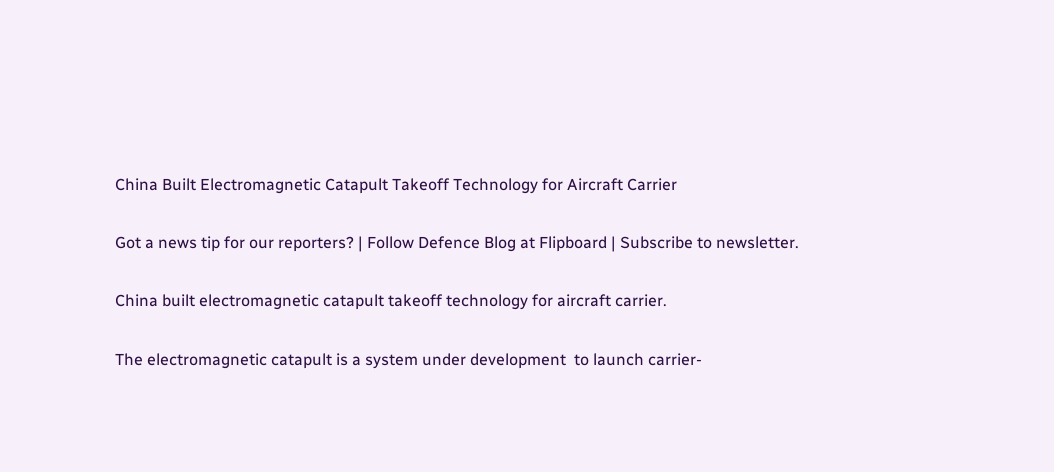China Built Electromagnetic Catapult Takeoff Technology for Aircraft Carrier

Got a news tip for our reporters? | Follow Defence Blog at Flipboard | Subscribe to newsletter.

China built electromagnetic catapult takeoff technology for aircraft carrier.

The electromagnetic catapult is a system under development  to launch carrier-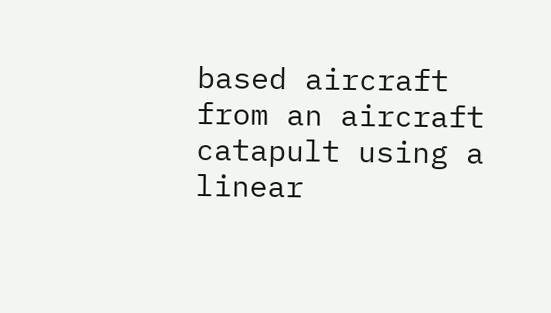based aircraft from an aircraft catapult using a linear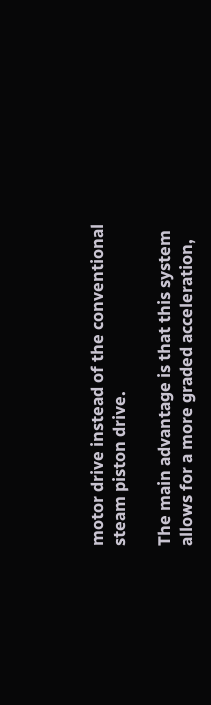motor drive instead of the conventional steam piston drive.

The main advantage is that this system allows for a more graded acceleration,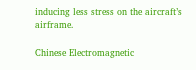inducing less stress on the aircraft’s airframe.

Chinese Electromagnetic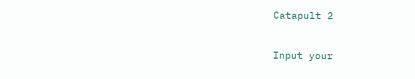Catapult 2

Input your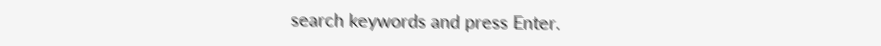search keywords and press Enter.